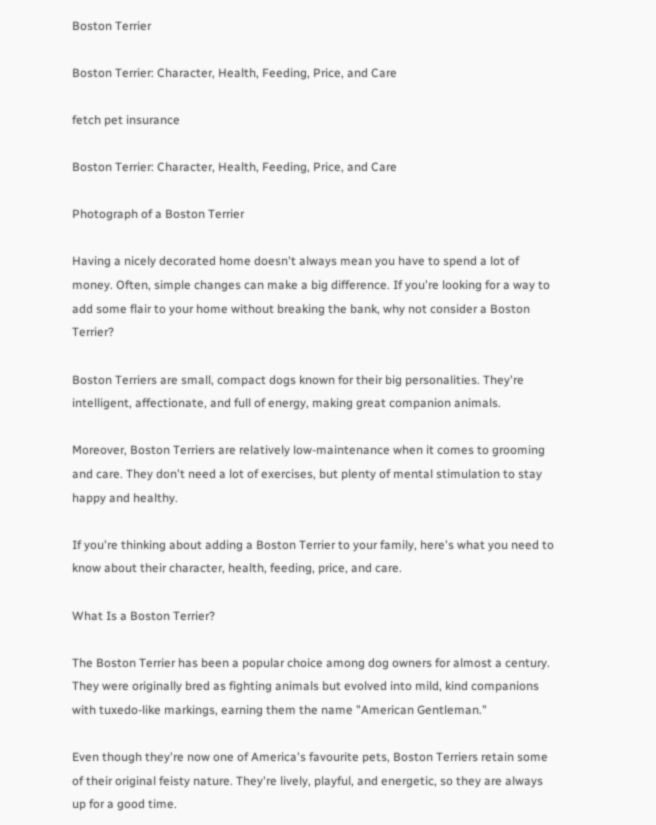Boston Terrier

Boston Terrier: Character, Health, Feeding, Price, and Care

fetch pet insurance

Boston Terrier: Character, Health, Feeding, Price, and Care

Photograph of a Boston Terrier

Having a nicely decorated home doesn't always mean you have to spend a lot of money. Often, simple changes can make a big difference. If you're looking for a way to add some flair to your home without breaking the bank, why not consider a Boston Terrier?

Boston Terriers are small, compact dogs known for their big personalities. They're intelligent, affectionate, and full of energy, making great companion animals.

Moreover, Boston Terriers are relatively low-maintenance when it comes to grooming and care. They don't need a lot of exercises, but plenty of mental stimulation to stay happy and healthy.

If you're thinking about adding a Boston Terrier to your family, here's what you need to know about their character, health, feeding, price, and care.

What Is a Boston Terrier?

The Boston Terrier has been a popular choice among dog owners for almost a century. They were originally bred as fighting animals but evolved into mild, kind companions with tuxedo-like markings, earning them the name "American Gentleman."

Even though they're now one of America's favourite pets, Boston Terriers retain some of their original feisty nature. They're lively, playful, and energetic, so they are always up for a good time.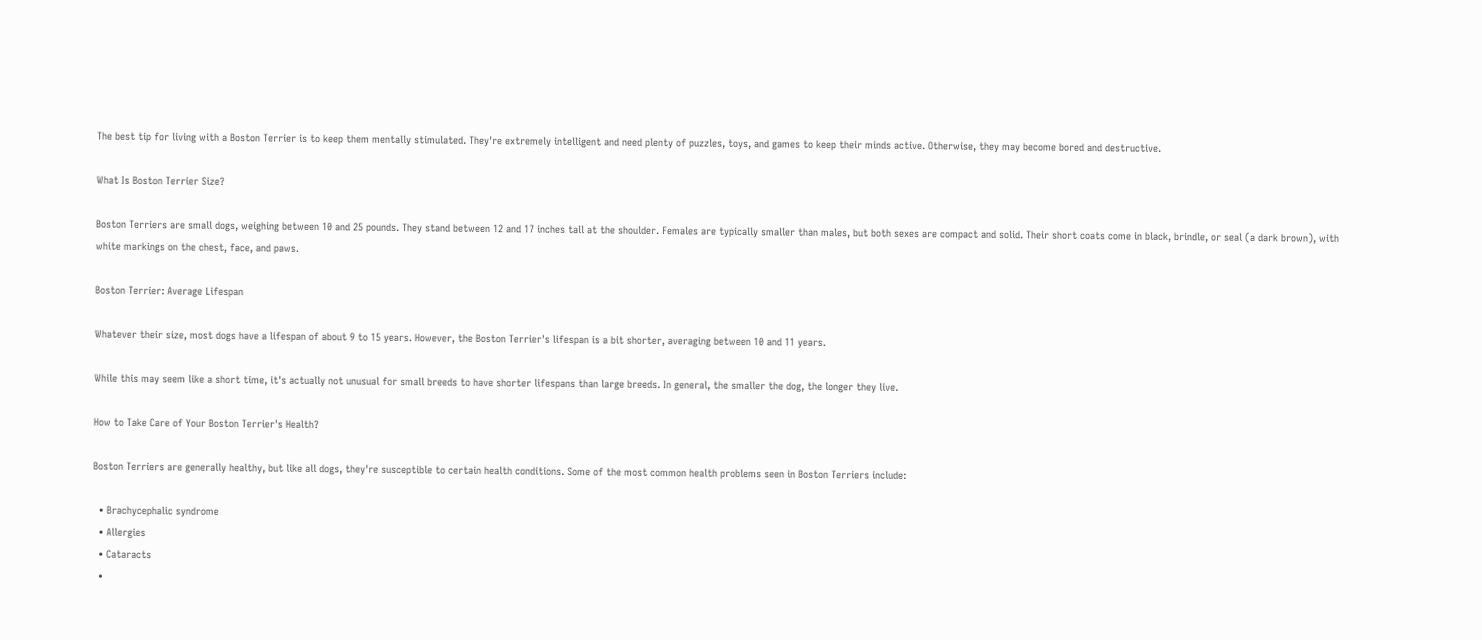The best tip for living with a Boston Terrier is to keep them mentally stimulated. They're extremely intelligent and need plenty of puzzles, toys, and games to keep their minds active. Otherwise, they may become bored and destructive.

What Is Boston Terrier Size?

Boston Terriers are small dogs, weighing between 10 and 25 pounds. They stand between 12 and 17 inches tall at the shoulder. Females are typically smaller than males, but both sexes are compact and solid. Their short coats come in black, brindle, or seal (a dark brown), with white markings on the chest, face, and paws.

Boston Terrier: Average Lifespan

Whatever their size, most dogs have a lifespan of about 9 to 15 years. However, the Boston Terrier's lifespan is a bit shorter, averaging between 10 and 11 years.

While this may seem like a short time, it's actually not unusual for small breeds to have shorter lifespans than large breeds. In general, the smaller the dog, the longer they live.

How to Take Care of Your Boston Terrier's Health?

Boston Terriers are generally healthy, but like all dogs, they're susceptible to certain health conditions. Some of the most common health problems seen in Boston Terriers include:

  • Brachycephalic syndrome
  • Allergies
  • Cataracts
  •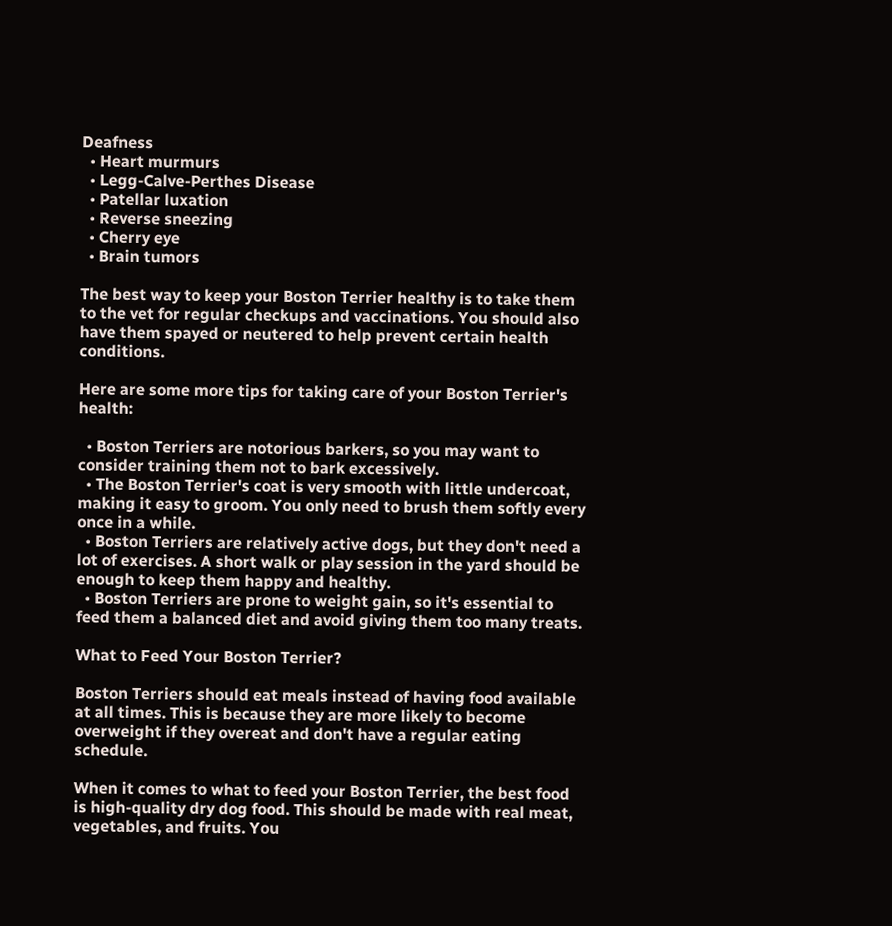Deafness
  • Heart murmurs
  • Legg-Calve-Perthes Disease
  • Patellar luxation
  • Reverse sneezing
  • Cherry eye
  • Brain tumors

The best way to keep your Boston Terrier healthy is to take them to the vet for regular checkups and vaccinations. You should also have them spayed or neutered to help prevent certain health conditions.

Here are some more tips for taking care of your Boston Terrier's health:

  • Boston Terriers are notorious barkers, so you may want to consider training them not to bark excessively.
  • The Boston Terrier's coat is very smooth with little undercoat, making it easy to groom. You only need to brush them softly every once in a while.
  • Boston Terriers are relatively active dogs, but they don't need a lot of exercises. A short walk or play session in the yard should be enough to keep them happy and healthy.
  • Boston Terriers are prone to weight gain, so it's essential to feed them a balanced diet and avoid giving them too many treats.

What to Feed Your Boston Terrier?

Boston Terriers should eat meals instead of having food available at all times. This is because they are more likely to become overweight if they overeat and don't have a regular eating schedule.

When it comes to what to feed your Boston Terrier, the best food is high-quality dry dog food. This should be made with real meat, vegetables, and fruits. You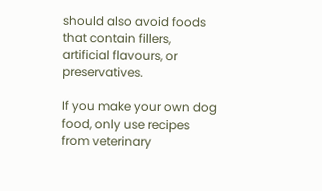should also avoid foods that contain fillers, artificial flavours, or preservatives.

If you make your own dog food, only use recipes from veterinary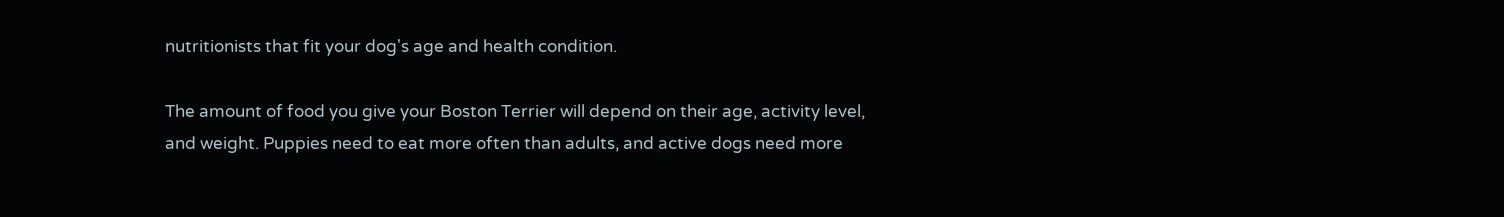nutritionists that fit your dog's age and health condition.

The amount of food you give your Boston Terrier will depend on their age, activity level, and weight. Puppies need to eat more often than adults, and active dogs need more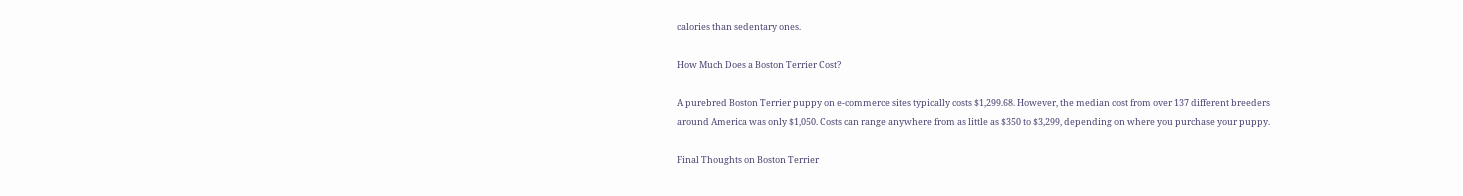calories than sedentary ones.

How Much Does a Boston Terrier Cost?

A purebred Boston Terrier puppy on e-commerce sites typically costs $1,299.68. However, the median cost from over 137 different breeders around America was only $1,050. Costs can range anywhere from as little as $350 to $3,299, depending on where you purchase your puppy.

Final Thoughts on Boston Terrier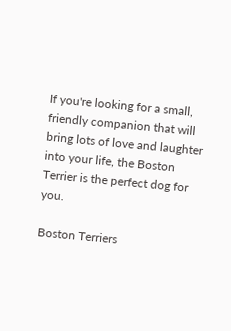If you're looking for a small, friendly companion that will bring lots of love and laughter into your life, the Boston Terrier is the perfect dog for you.

Boston Terriers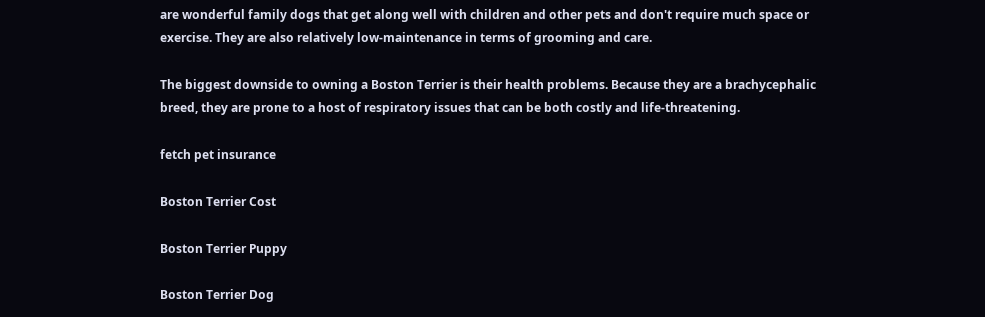are wonderful family dogs that get along well with children and other pets and don't require much space or exercise. They are also relatively low-maintenance in terms of grooming and care.

The biggest downside to owning a Boston Terrier is their health problems. Because they are a brachycephalic breed, they are prone to a host of respiratory issues that can be both costly and life-threatening.

fetch pet insurance

Boston Terrier Cost

Boston Terrier Puppy

Boston Terrier Dog